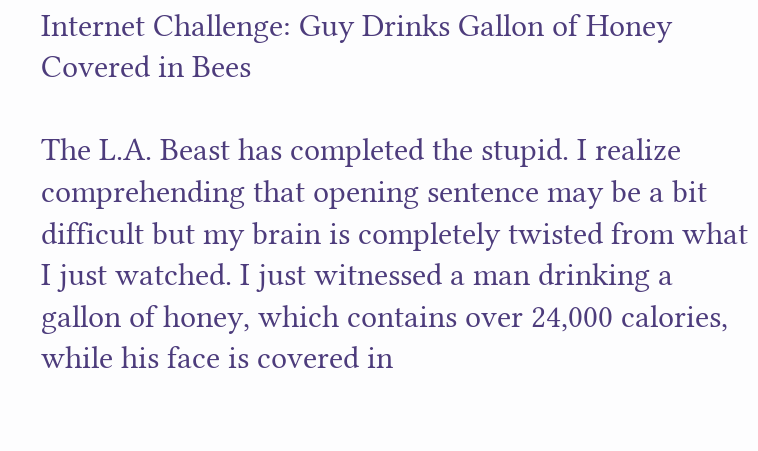Internet Challenge: Guy Drinks Gallon of Honey Covered in Bees

The L.A. Beast has completed the stupid. I realize comprehending that opening sentence may be a bit difficult but my brain is completely twisted from what I just watched. I just witnessed a man drinking a gallon of honey, which contains over 24,000 calories, while his face is covered in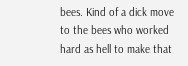bees. Kind of a dick move to the bees who worked hard as hell to make that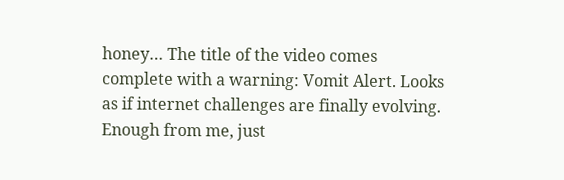honey… The title of the video comes complete with a warning: Vomit Alert. Looks as if internet challenges are finally evolving. Enough from me, just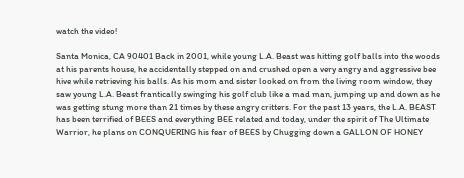watch the video!

Santa Monica, CA 90401 Back in 2001, while young L.A. Beast was hitting golf balls into the woods at his parents house, he accidentally stepped on and crushed open a very angry and aggressive bee hive while retrieving his balls. As his mom and sister looked on from the living room window, they saw young L.A. Beast frantically swinging his golf club like a mad man, jumping up and down as he was getting stung more than 21 times by these angry critters. For the past 13 years, the L.A. BEAST has been terrified of BEES and everything BEE related and today, under the spirit of The Ultimate Warrior, he plans on CONQUERING his fear of BEES by Chugging down a GALLON OF HONEY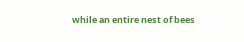while an entire nest of bees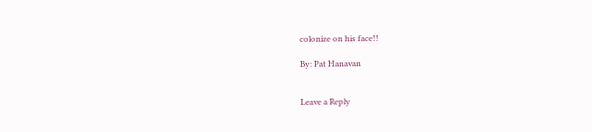colonize on his face!!

By: Pat Hanavan


Leave a Reply